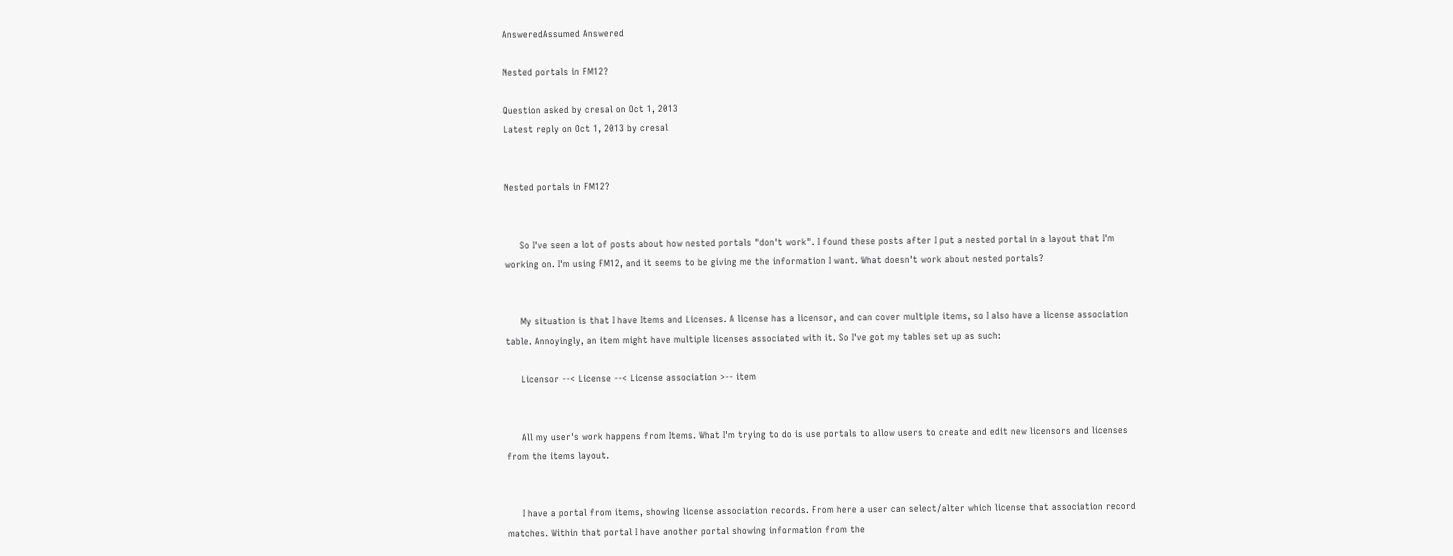AnsweredAssumed Answered

Nested portals in FM12?

Question asked by cresal on Oct 1, 2013
Latest reply on Oct 1, 2013 by cresal


Nested portals in FM12?


     So I've seen a lot of posts about how nested portals "don't work". I found these posts after I put a nested portal in a layout that I'm working on. I'm using FM12, and it seems to be giving me the information I want. What doesn't work about nested portals?


     My situation is that I have Items and Licenses. A license has a licensor, and can cover multiple items, so I also have a license association table. Annoyingly, an item might have multiple licenses associated with it. So I've got my tables set up as such:

     Licensor --< License --< License association >-- item


     All my user's work happens from Items. What I'm trying to do is use portals to allow users to create and edit new licensors and licenses from the items layout.


     I have a portal from items, showing license association records. From here a user can select/alter which license that association record matches. Within that portal I have another portal showing information from the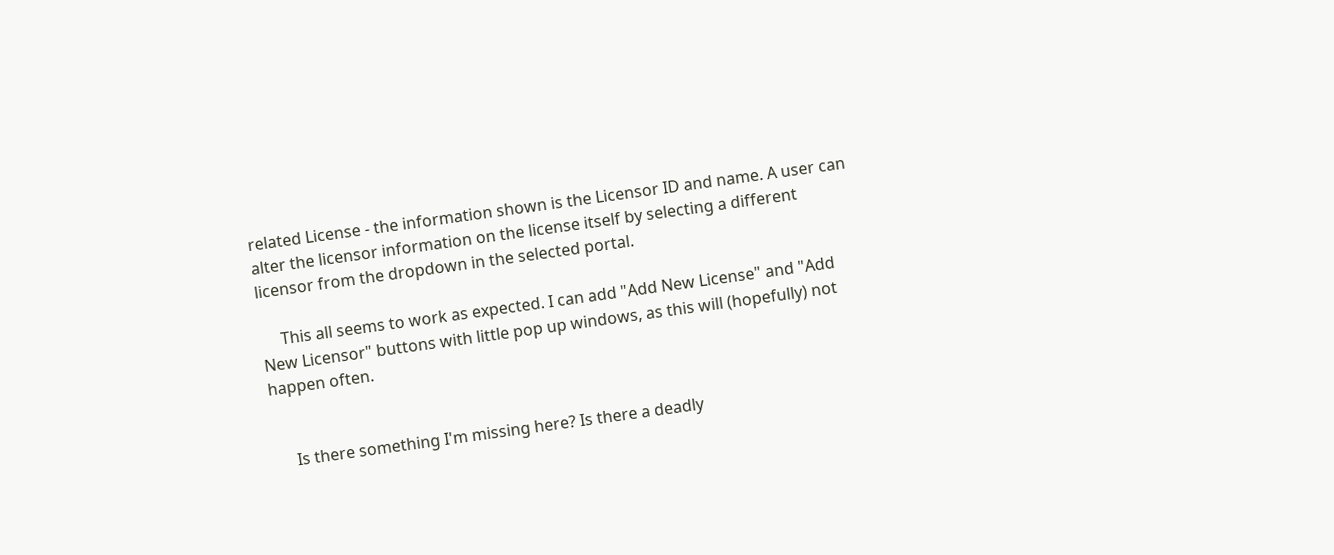related License - the information shown is the Licensor ID and name. A user can alter the licensor information on the license itself by selecting a different licensor from the dropdown in the selected portal.

     This all seems to work as expected. I can add "Add New License" and "Add New Licensor" buttons with little pop up windows, as this will (hopefully) not happen often.


     Is there something I'm missing here? Is there a deadly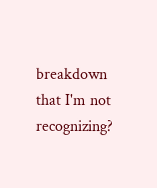breakdown that I'm not recognizing?